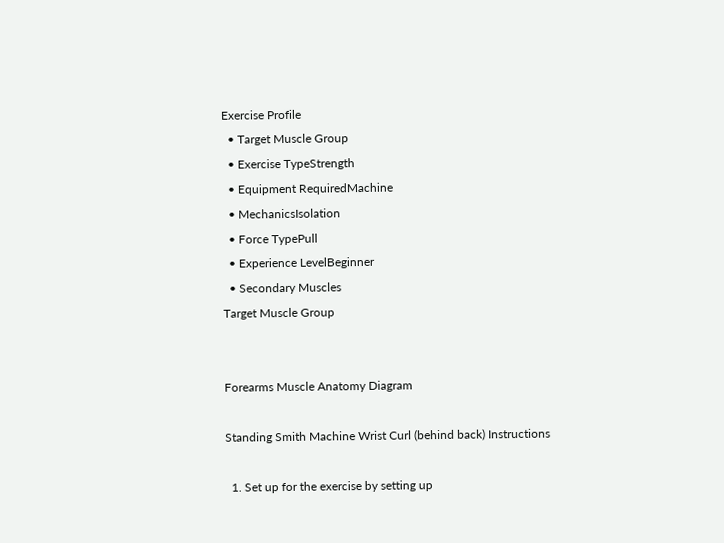Exercise Profile
  • Target Muscle Group
  • Exercise TypeStrength
  • Equipment RequiredMachine
  • MechanicsIsolation
  • Force TypePull
  • Experience LevelBeginner
  • Secondary Muscles
Target Muscle Group


Forearms Muscle Anatomy Diagram

Standing Smith Machine Wrist Curl (behind back) Instructions

  1. Set up for the exercise by setting up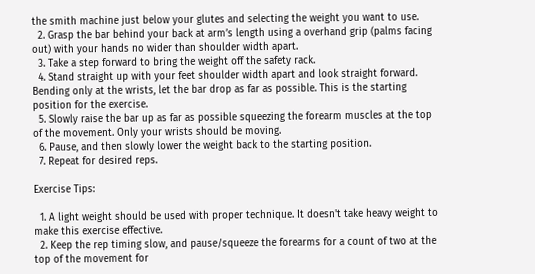the smith machine just below your glutes and selecting the weight you want to use.
  2. Grasp the bar behind your back at arm’s length using a overhand grip (palms facing out) with your hands no wider than shoulder width apart.
  3. Take a step forward to bring the weight off the safety rack.
  4. Stand straight up with your feet shoulder width apart and look straight forward. Bending only at the wrists, let the bar drop as far as possible. This is the starting position for the exercise.
  5. Slowly raise the bar up as far as possible squeezing the forearm muscles at the top of the movement. Only your wrists should be moving.
  6. Pause, and then slowly lower the weight back to the starting position.
  7. Repeat for desired reps.

Exercise Tips:

  1. A light weight should be used with proper technique. It doesn't take heavy weight to make this exercise effective.
  2. Keep the rep timing slow, and pause/squeeze the forearms for a count of two at the top of the movement for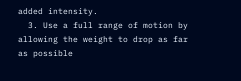added intensity.
  3. Use a full range of motion by allowing the weight to drop as far as possible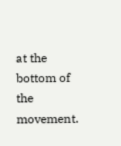at the bottom of the movement.